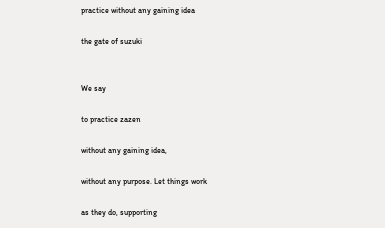practice without any gaining idea

the gate of suzuki


We say

to practice zazen

without any gaining idea,

without any purpose. Let things work

as they do, supporting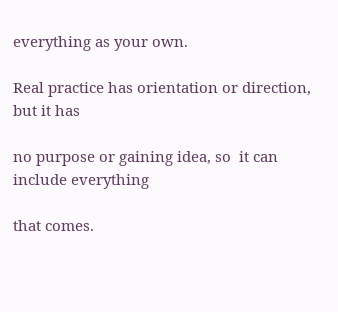everything as your own.

Real practice has orientation or direction, but it has

no purpose or gaining idea, so  it can include everything

that comes.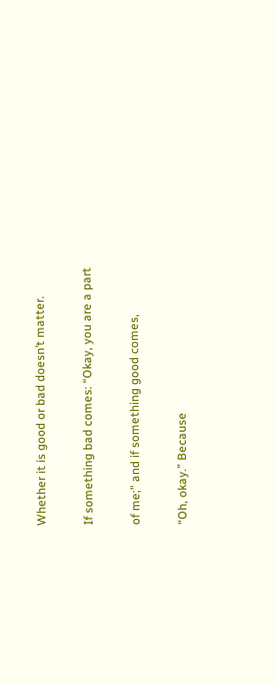Whether it is good or bad doesn’t matter.

If something bad comes: “Okay, you are a part

of me;” and if something good comes,

“Oh, okay.” Because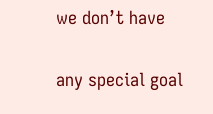we don’t have

any special goal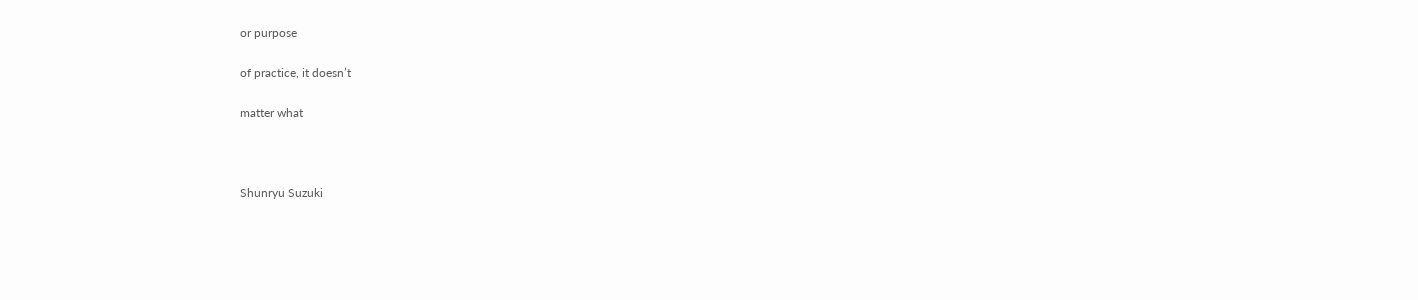or purpose

of practice, it doesn’t

matter what



Shunryu Suzuki